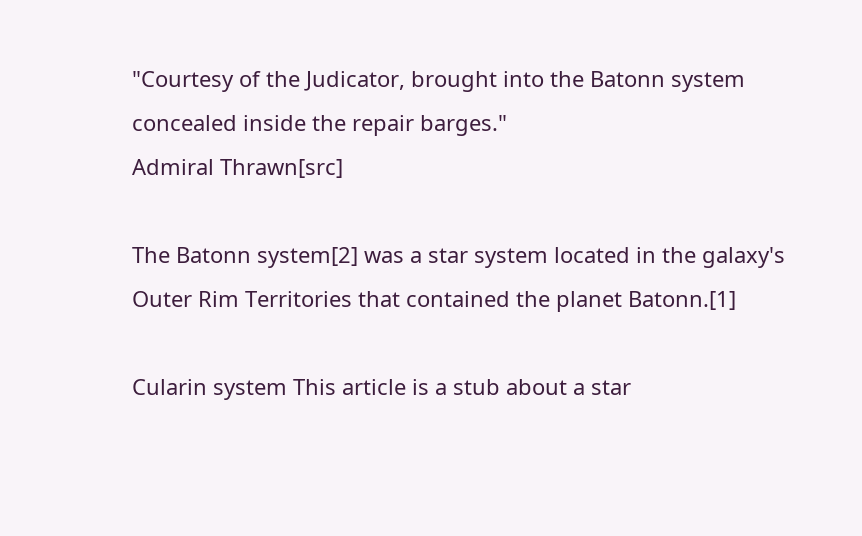"Courtesy of the Judicator, brought into the Batonn system concealed inside the repair barges."
Admiral Thrawn[src]

The Batonn system[2] was a star system located in the galaxy's Outer Rim Territories that contained the planet Batonn.[1]

Cularin system This article is a stub about a star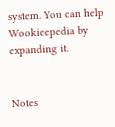system. You can help Wookieepedia by expanding it.


Notes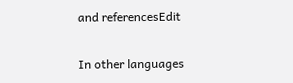and referencesEdit

In other languages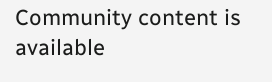Community content is available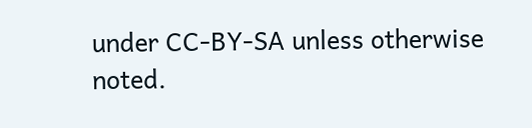under CC-BY-SA unless otherwise noted.